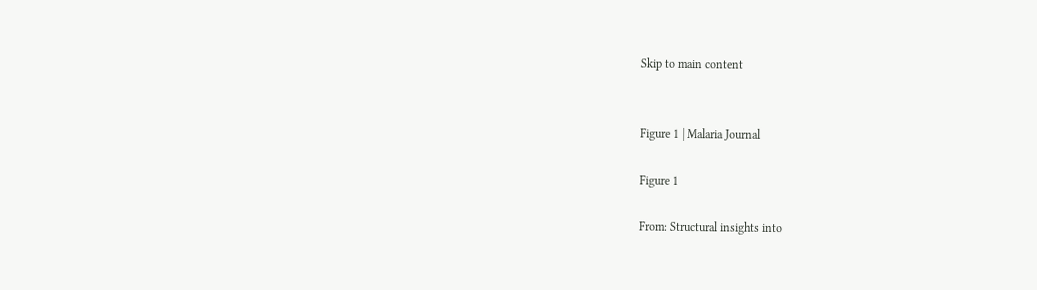Skip to main content


Figure 1 | Malaria Journal

Figure 1

From: Structural insights into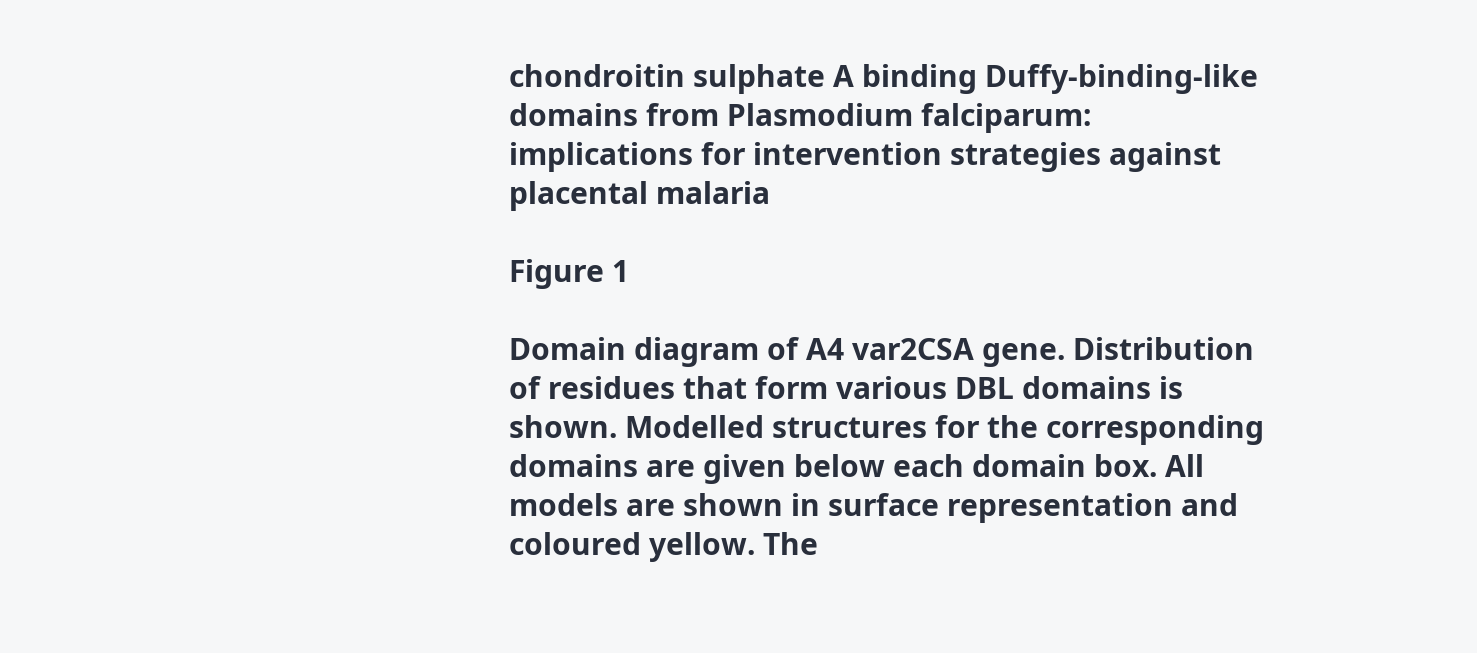chondroitin sulphate A binding Duffy-binding-like domains from Plasmodium falciparum: implications for intervention strategies against placental malaria

Figure 1

Domain diagram of A4 var2CSA gene. Distribution of residues that form various DBL domains is shown. Modelled structures for the corresponding domains are given below each domain box. All models are shown in surface representation and coloured yellow. The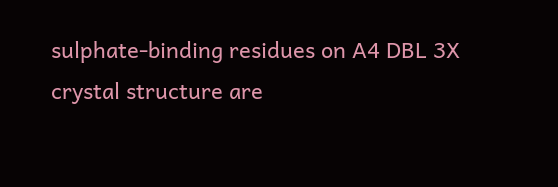sulphate-binding residues on A4 DBL 3X crystal structure are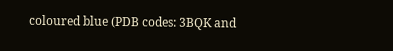coloured blue (PDB codes: 3BQK and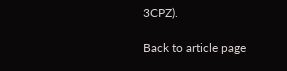3CPZ).

Back to article page